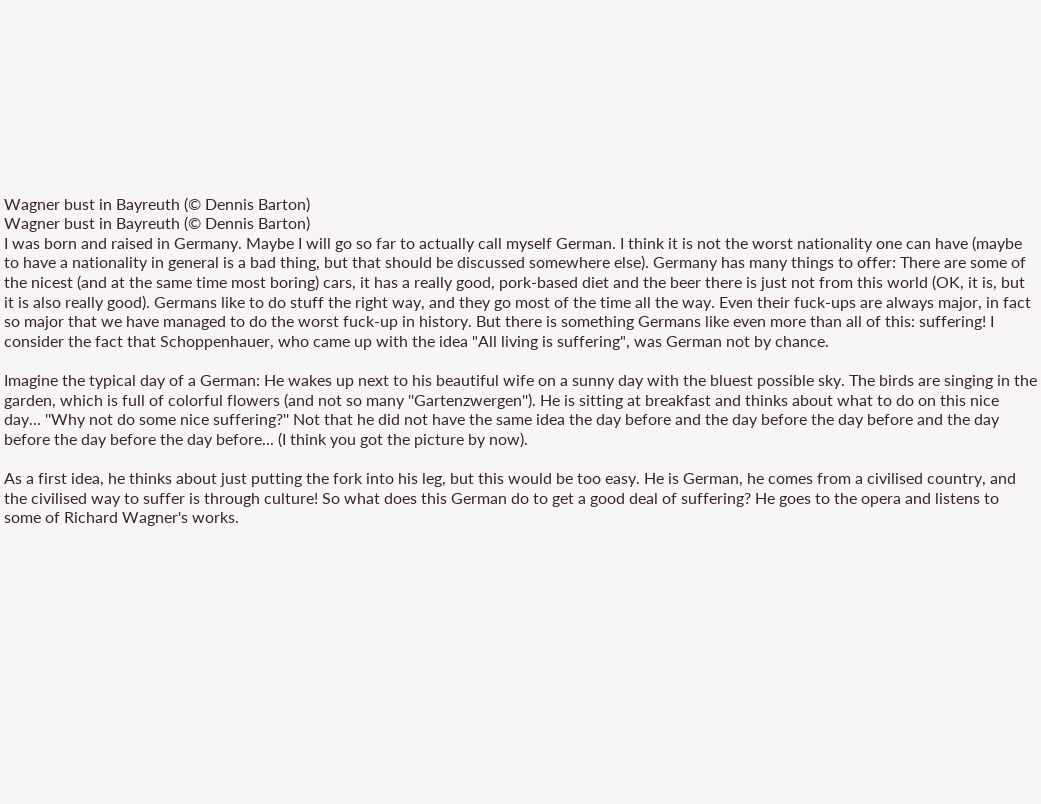Wagner bust in Bayreuth (© Dennis Barton)
Wagner bust in Bayreuth (© Dennis Barton)
I was born and raised in Germany. Maybe I will go so far to actually call myself German. I think it is not the worst nationality one can have (maybe to have a nationality in general is a bad thing, but that should be discussed somewhere else). Germany has many things to offer: There are some of the nicest (and at the same time most boring) cars, it has a really good, pork-based diet and the beer there is just not from this world (OK, it is, but it is also really good). Germans like to do stuff the right way, and they go most of the time all the way. Even their fuck-ups are always major, in fact so major that we have managed to do the worst fuck-up in history. But there is something Germans like even more than all of this: suffering! I consider the fact that Schoppenhauer, who came up with the idea "All living is suffering", was German not by chance.

Imagine the typical day of a German: He wakes up next to his beautiful wife on a sunny day with the bluest possible sky. The birds are singing in the garden, which is full of colorful flowers (and not so many ''Gartenzwergen''). He is sitting at breakfast and thinks about what to do on this nice day... ''Why not do some nice suffering?'' Not that he did not have the same idea the day before and the day before the day before and the day before the day before the day before... (I think you got the picture by now).

As a first idea, he thinks about just putting the fork into his leg, but this would be too easy. He is German, he comes from a civilised country, and the civilised way to suffer is through culture! So what does this German do to get a good deal of suffering? He goes to the opera and listens to some of Richard Wagner's works.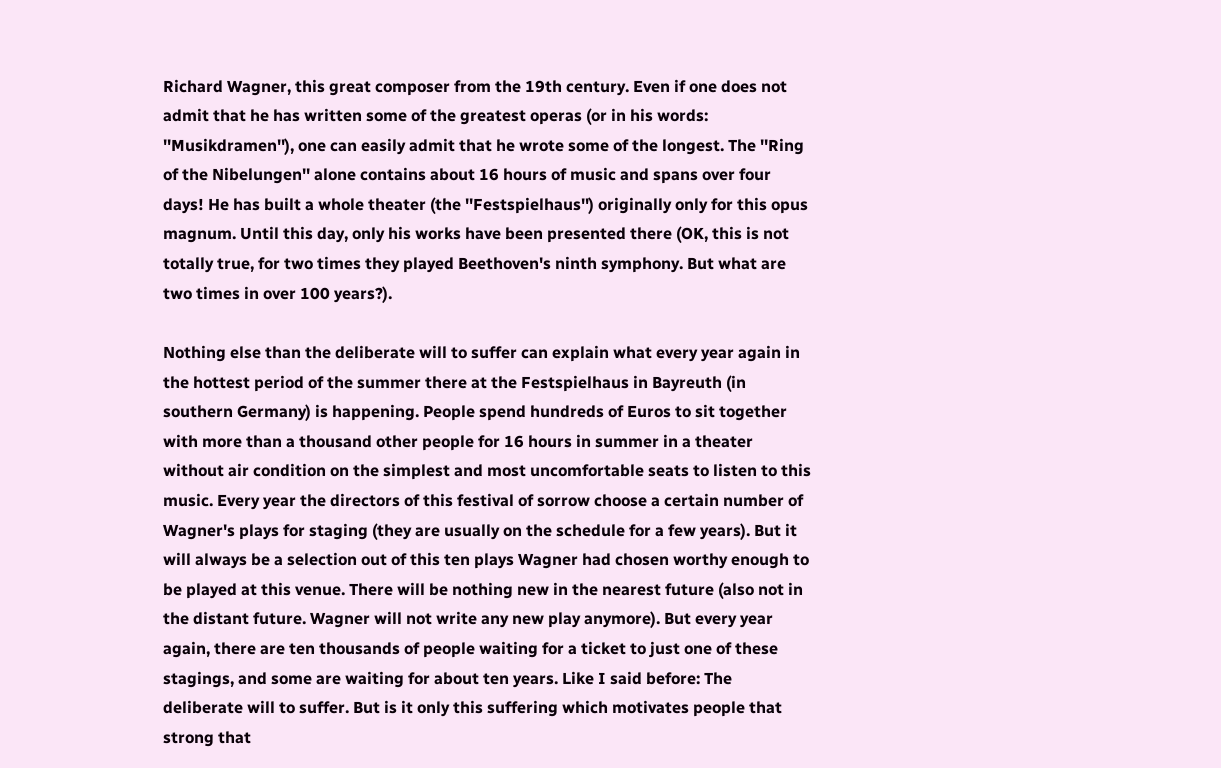Richard Wagner, this great composer from the 19th century. Even if one does not admit that he has written some of the greatest operas (or in his words: ''Musikdramen''), one can easily admit that he wrote some of the longest. The ''Ring of the Nibelungen'' alone contains about 16 hours of music and spans over four days! He has built a whole theater (the ''Festspielhaus'') originally only for this opus magnum. Until this day, only his works have been presented there (OK, this is not totally true, for two times they played Beethoven's ninth symphony. But what are two times in over 100 years?).

Nothing else than the deliberate will to suffer can explain what every year again in the hottest period of the summer there at the Festspielhaus in Bayreuth (in southern Germany) is happening. People spend hundreds of Euros to sit together with more than a thousand other people for 16 hours in summer in a theater without air condition on the simplest and most uncomfortable seats to listen to this music. Every year the directors of this festival of sorrow choose a certain number of Wagner's plays for staging (they are usually on the schedule for a few years). But it will always be a selection out of this ten plays Wagner had chosen worthy enough to be played at this venue. There will be nothing new in the nearest future (also not in the distant future. Wagner will not write any new play anymore). But every year again, there are ten thousands of people waiting for a ticket to just one of these stagings, and some are waiting for about ten years. Like I said before: The deliberate will to suffer. But is it only this suffering which motivates people that strong that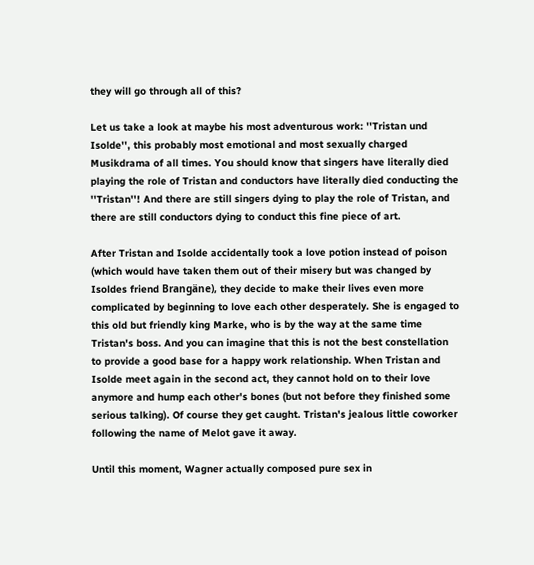they will go through all of this?

Let us take a look at maybe his most adventurous work: ''Tristan und Isolde'', this probably most emotional and most sexually charged Musikdrama of all times. You should know that singers have literally died playing the role of Tristan and conductors have literally died conducting the ''Tristan''! And there are still singers dying to play the role of Tristan, and there are still conductors dying to conduct this fine piece of art.

After Tristan and Isolde accidentally took a love potion instead of poison (which would have taken them out of their misery but was changed by Isoldes friend Brangäne), they decide to make their lives even more complicated by beginning to love each other desperately. She is engaged to this old but friendly king Marke, who is by the way at the same time Tristan's boss. And you can imagine that this is not the best constellation to provide a good base for a happy work relationship. When Tristan and Isolde meet again in the second act, they cannot hold on to their love anymore and hump each other's bones (but not before they finished some serious talking). Of course they get caught. Tristan's jealous little coworker following the name of Melot gave it away.

Until this moment, Wagner actually composed pure sex in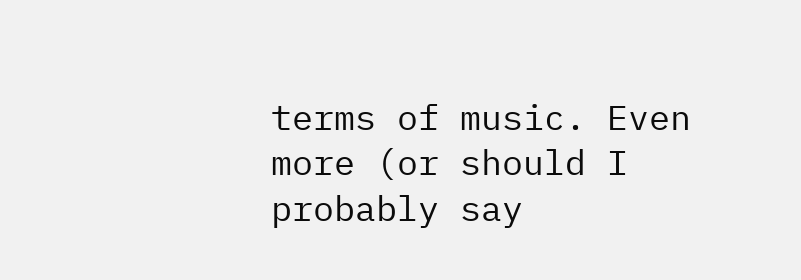terms of music. Even more (or should I probably say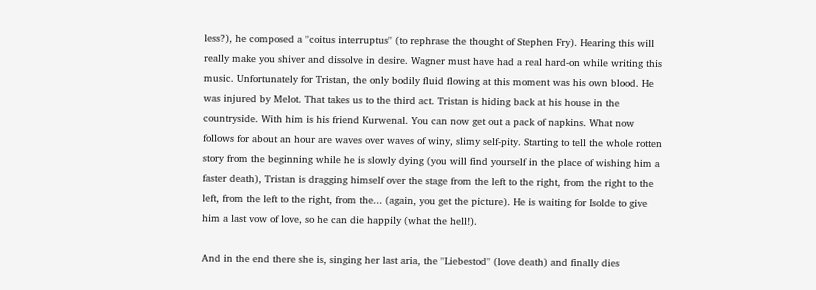less?), he composed a ''coitus interruptus'' (to rephrase the thought of Stephen Fry). Hearing this will really make you shiver and dissolve in desire. Wagner must have had a real hard-on while writing this music. Unfortunately for Tristan, the only bodily fluid flowing at this moment was his own blood. He was injured by Melot. That takes us to the third act. Tristan is hiding back at his house in the countryside. With him is his friend Kurwenal. You can now get out a pack of napkins. What now follows for about an hour are waves over waves of winy, slimy self-pity. Starting to tell the whole rotten story from the beginning while he is slowly dying (you will find yourself in the place of wishing him a faster death), Tristan is dragging himself over the stage from the left to the right, from the right to the left, from the left to the right, from the... (again, you get the picture). He is waiting for Isolde to give him a last vow of love, so he can die happily (what the hell!).

And in the end there she is, singing her last aria, the ''Liebestod'' (love death) and finally dies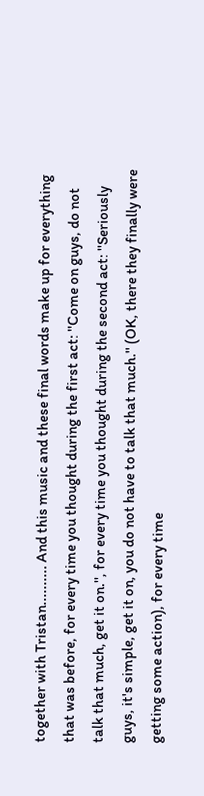together with Tristan.......... And this music and these final words make up for everything that was before, for every time you thought during the first act: ''Come on guys, do not talk that much, get it on.'', for every time you thought during the second act: ''Seriously guys, it's simple, get it on, you do not have to talk that much.'' (OK, there they finally were getting some action), for every time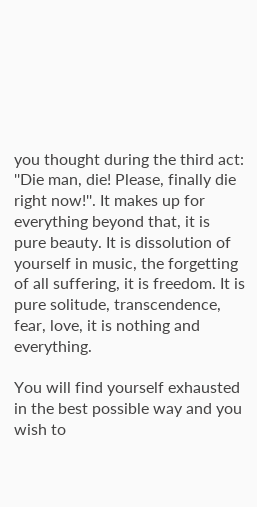you thought during the third act: ''Die man, die! Please, finally die right now!''. It makes up for everything beyond that, it is pure beauty. It is dissolution of yourself in music, the forgetting of all suffering, it is freedom. It is pure solitude, transcendence, fear, love, it is nothing and everything.

You will find yourself exhausted in the best possible way and you wish to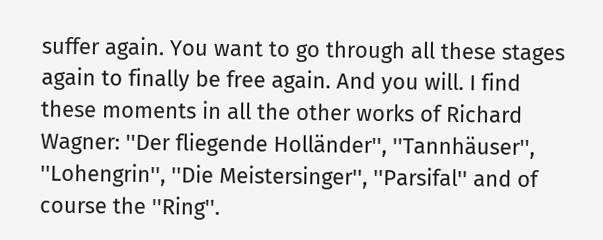suffer again. You want to go through all these stages again to finally be free again. And you will. I find these moments in all the other works of Richard Wagner: ''Der fliegende Holländer'', ''Tannhäuser'', ''Lohengrin'', ''Die Meistersinger'', ''Parsifal'' and of course the ''Ring''.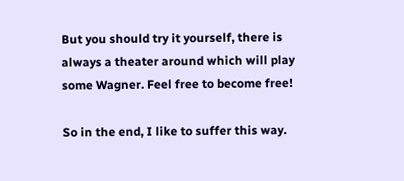But you should try it yourself, there is always a theater around which will play some Wagner. Feel free to become free!

So in the end, I like to suffer this way.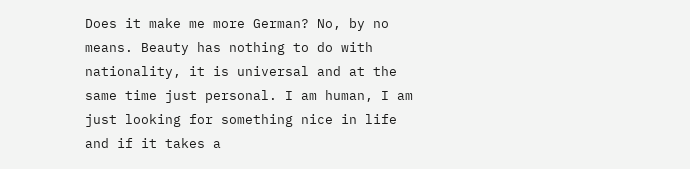Does it make me more German? No, by no means. Beauty has nothing to do with nationality, it is universal and at the same time just personal. I am human, I am just looking for something nice in life and if it takes a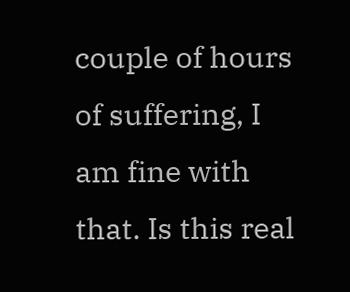couple of hours of suffering, I am fine with that. Is this real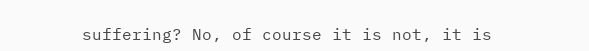suffering? No, of course it is not, it is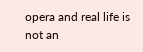opera and real life is not an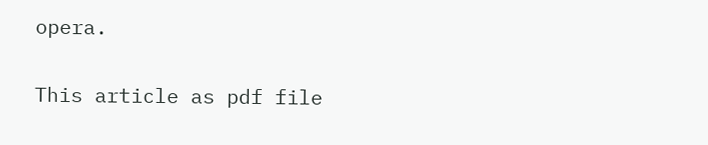opera.

This article as pdf file